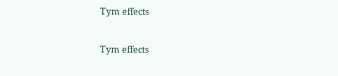Tym effects

Tym effects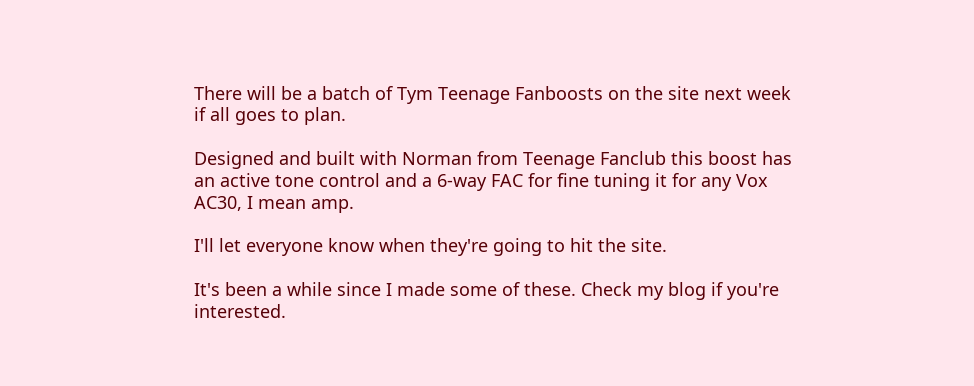There will be a batch of Tym Teenage Fanboosts on the site next week if all goes to plan.

Designed and built with Norman from Teenage Fanclub this boost has an active tone control and a 6-way FAC for fine tuning it for any Vox AC30, I mean amp.

I'll let everyone know when they're going to hit the site.

It's been a while since I made some of these. Check my blog if you're interested.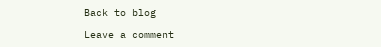Back to blog

Leave a comment